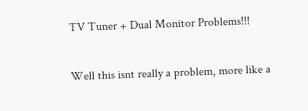TV Tuner + Dual Monitor Problems!!!

Well this isnt really a problem, more like a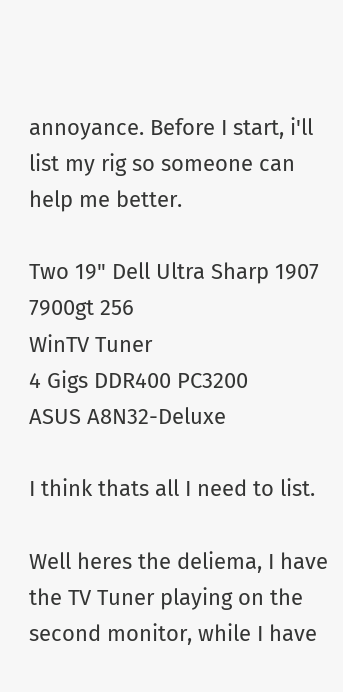annoyance. Before I start, i'll list my rig so someone can help me better.

Two 19" Dell Ultra Sharp 1907
7900gt 256
WinTV Tuner
4 Gigs DDR400 PC3200
ASUS A8N32-Deluxe

I think thats all I need to list.

Well heres the deliema, I have the TV Tuner playing on the second monitor, while I have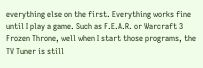everything else on the first. Everything works fine until I play a game. Such as F.E.A.R. or Warcraft 3 Frozen Throne, well when I start those programs, the TV Tuner is still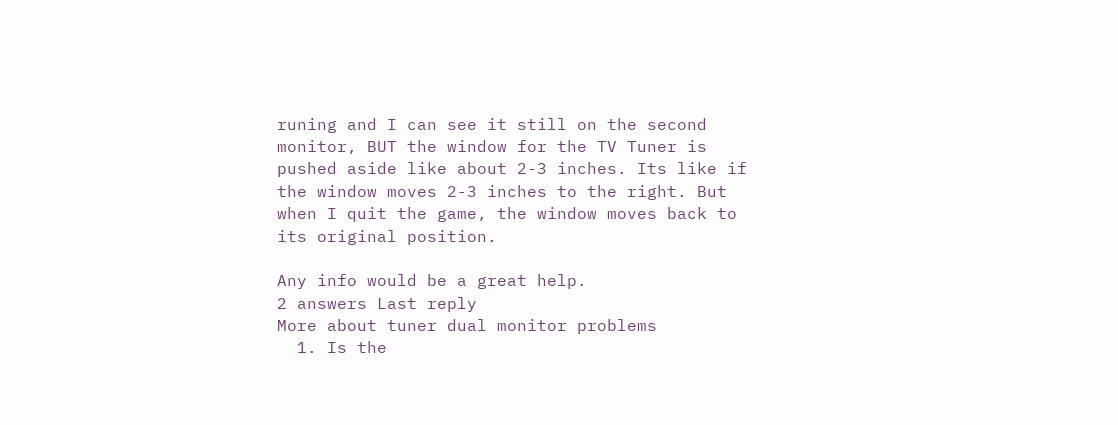runing and I can see it still on the second monitor, BUT the window for the TV Tuner is pushed aside like about 2-3 inches. Its like if the window moves 2-3 inches to the right. But when I quit the game, the window moves back to its original position.

Any info would be a great help.
2 answers Last reply
More about tuner dual monitor problems
  1. Is the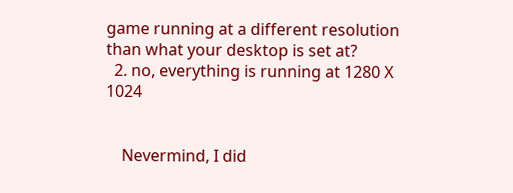game running at a different resolution than what your desktop is set at?
  2. no, everything is running at 1280 X 1024


    Nevermind, I did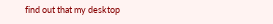find out that my desktop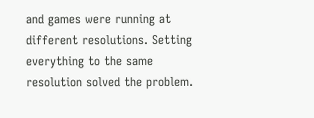and games were running at different resolutions. Setting everything to the same resolution solved the problem.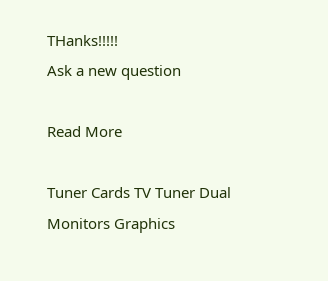THanks!!!!!
Ask a new question

Read More

Tuner Cards TV Tuner Dual Monitors Graphics